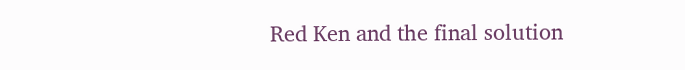Red Ken and the final solution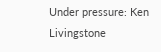Under pressure: Ken Livingstone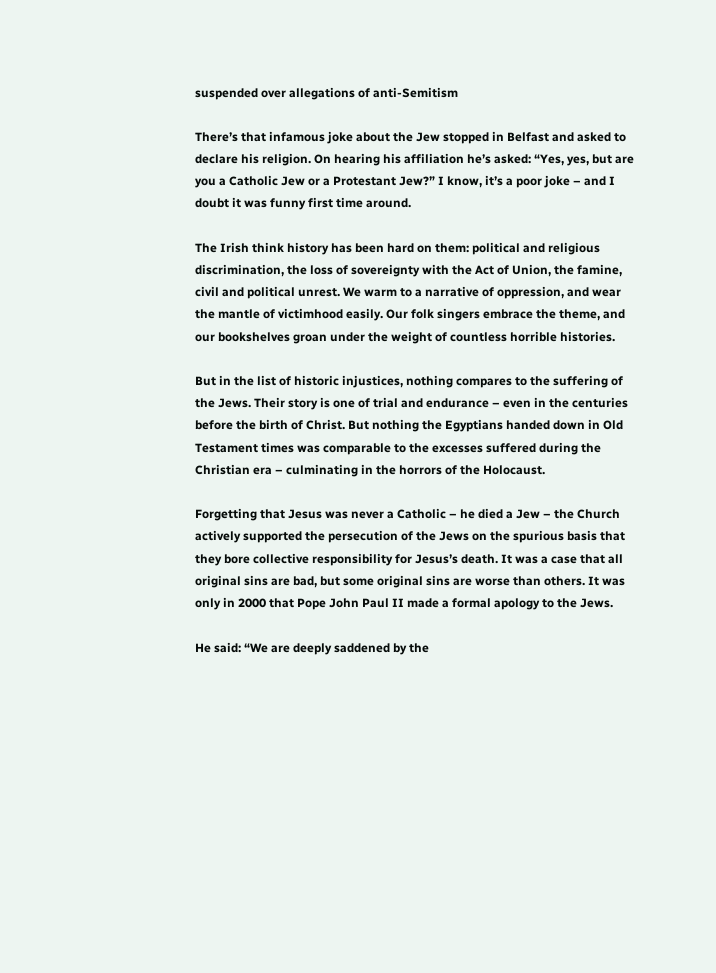suspended over allegations of anti-Semitism

There’s that infamous joke about the Jew stopped in Belfast and asked to declare his religion. On hearing his affiliation he’s asked: “Yes, yes, but are you a Catholic Jew or a Protestant Jew?” I know, it’s a poor joke – and I doubt it was funny first time around.

The Irish think history has been hard on them: political and religious discrimination, the loss of sovereignty with the Act of Union, the famine, civil and political unrest. We warm to a narrative of oppression, and wear the mantle of victimhood easily. Our folk singers embrace the theme, and our bookshelves groan under the weight of countless horrible histories.

But in the list of historic injustices, nothing compares to the suffering of the Jews. Their story is one of trial and endurance – even in the centuries before the birth of Christ. But nothing the Egyptians handed down in Old Testament times was comparable to the excesses suffered during the Christian era – culminating in the horrors of the Holocaust.

Forgetting that Jesus was never a Catholic – he died a Jew – the Church actively supported the persecution of the Jews on the spurious basis that they bore collective responsibility for Jesus’s death. It was a case that all original sins are bad, but some original sins are worse than others. It was only in 2000 that Pope John Paul II made a formal apology to the Jews.

He said: “We are deeply saddened by the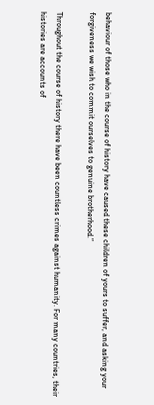behaviour of those who in the course of history have caused these children of yours to suffer, and asking your forgiveness we wish to commit ourselves to genuine brotherhood.”

Throughout the course of history there have been countless crimes against humanity. For many countries, their histories are accounts of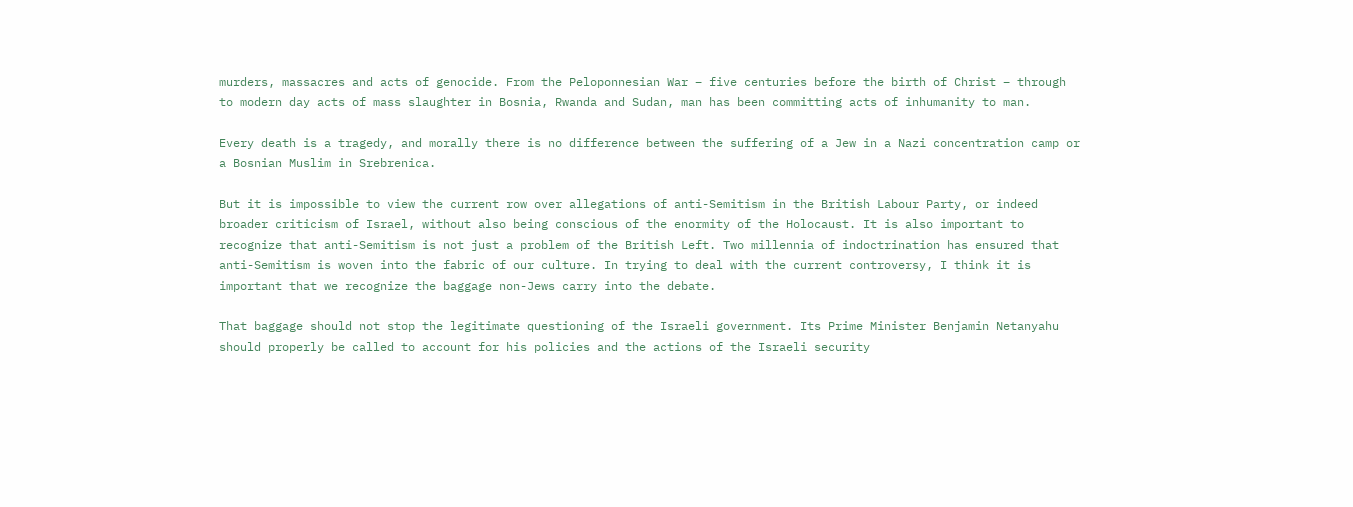murders, massacres and acts of genocide. From the Peloponnesian War – five centuries before the birth of Christ – through to modern day acts of mass slaughter in Bosnia, Rwanda and Sudan, man has been committing acts of inhumanity to man.

Every death is a tragedy, and morally there is no difference between the suffering of a Jew in a Nazi concentration camp or a Bosnian Muslim in Srebrenica.

But it is impossible to view the current row over allegations of anti-Semitism in the British Labour Party, or indeed broader criticism of Israel, without also being conscious of the enormity of the Holocaust. It is also important to recognize that anti-Semitism is not just a problem of the British Left. Two millennia of indoctrination has ensured that anti-Semitism is woven into the fabric of our culture. In trying to deal with the current controversy, I think it is important that we recognize the baggage non-Jews carry into the debate.

That baggage should not stop the legitimate questioning of the Israeli government. Its Prime Minister Benjamin Netanyahu should properly be called to account for his policies and the actions of the Israeli security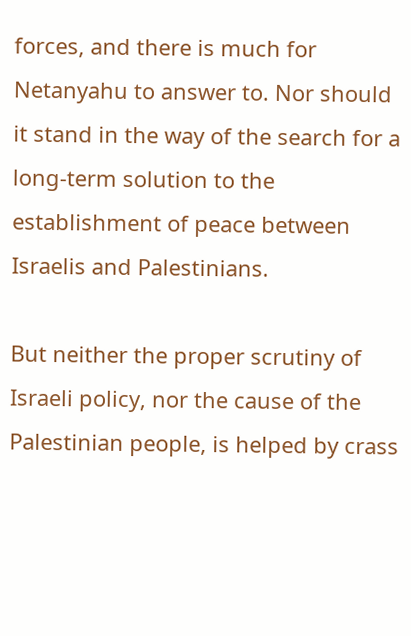forces, and there is much for Netanyahu to answer to. Nor should it stand in the way of the search for a long-term solution to the establishment of peace between Israelis and Palestinians.

But neither the proper scrutiny of Israeli policy, nor the cause of the Palestinian people, is helped by crass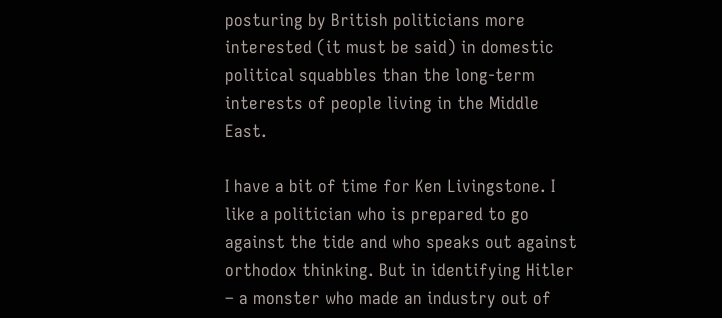posturing by British politicians more interested (it must be said) in domestic political squabbles than the long-term interests of people living in the Middle East.

I have a bit of time for Ken Livingstone. I like a politician who is prepared to go against the tide and who speaks out against orthodox thinking. But in identifying Hitler – a monster who made an industry out of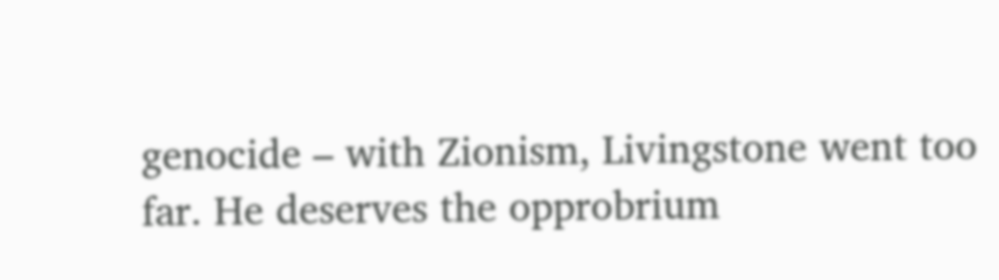genocide – with Zionism, Livingstone went too far. He deserves the opprobrium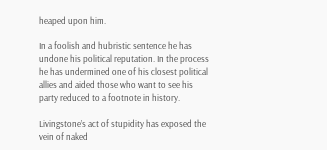heaped upon him.

In a foolish and hubristic sentence he has undone his political reputation. In the process he has undermined one of his closest political allies and aided those who want to see his party reduced to a footnote in history.

Livingstone’s act of stupidity has exposed the vein of naked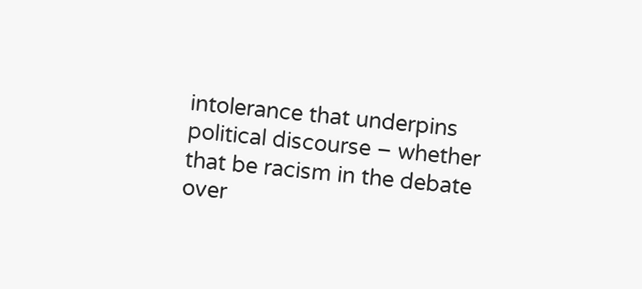intolerance that underpins political discourse – whether that be racism in the debate over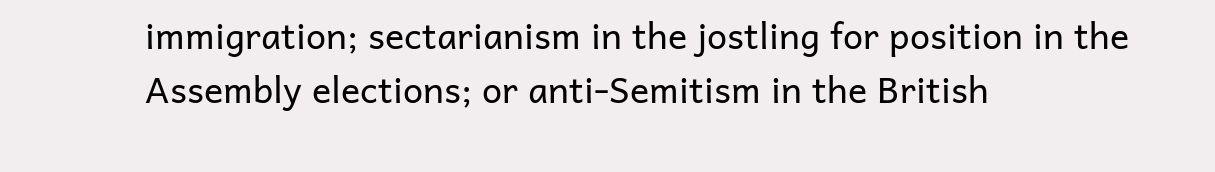immigration; sectarianism in the jostling for position in the Assembly elections; or anti-Semitism in the British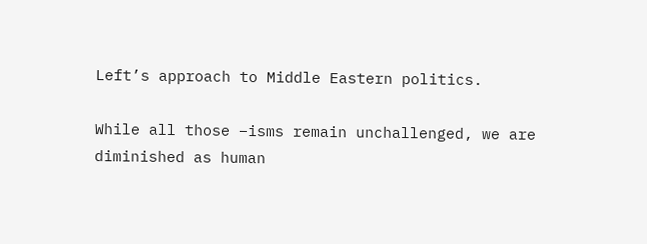Left’s approach to Middle Eastern politics.

While all those –isms remain unchallenged, we are diminished as human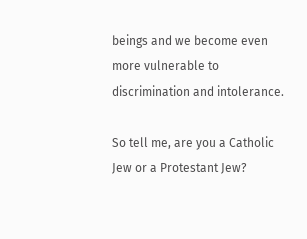beings and we become even more vulnerable to discrimination and intolerance.

So tell me, are you a Catholic Jew or a Protestant Jew?